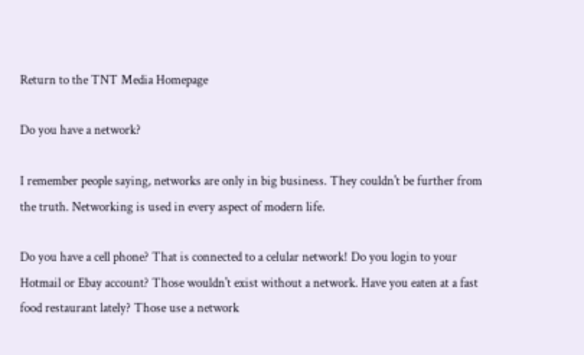Return to the TNT Media Homepage

Do you have a network?

I remember people saying, networks are only in big business. They couldn't be further from the truth. Networking is used in every aspect of modern life.

Do you have a cell phone? That is connected to a celular network! Do you login to your Hotmail or Ebay account? Those wouldn't exist without a network. Have you eaten at a fast food restaurant lately? Those use a network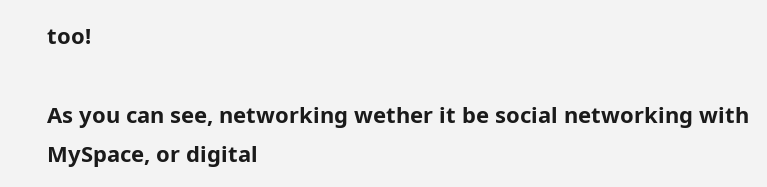too!

As you can see, networking wether it be social networking with MySpace, or digital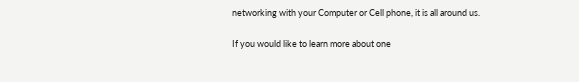networking with your Computer or Cell phone, it is all around us.

If you would like to learn more about one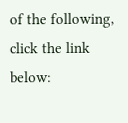of the following, click the link below: